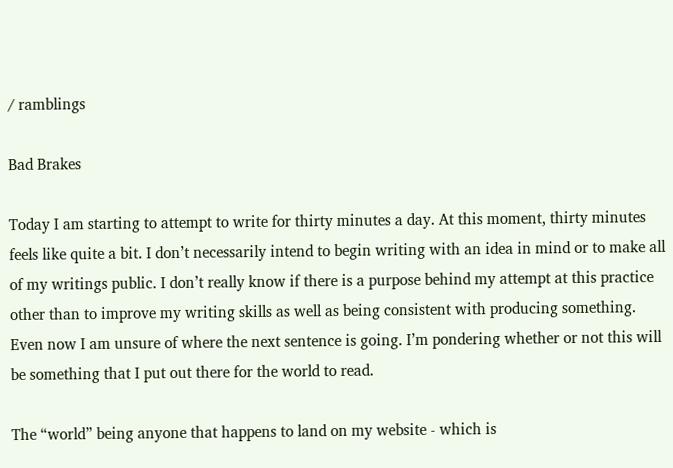/ ramblings

Bad Brakes

Today I am starting to attempt to write for thirty minutes a day. At this moment, thirty minutes feels like quite a bit. I don’t necessarily intend to begin writing with an idea in mind or to make all of my writings public. I don’t really know if there is a purpose behind my attempt at this practice other than to improve my writing skills as well as being consistent with producing something. Even now I am unsure of where the next sentence is going. I’m pondering whether or not this will be something that I put out there for the world to read.

The “world” being anyone that happens to land on my website - which is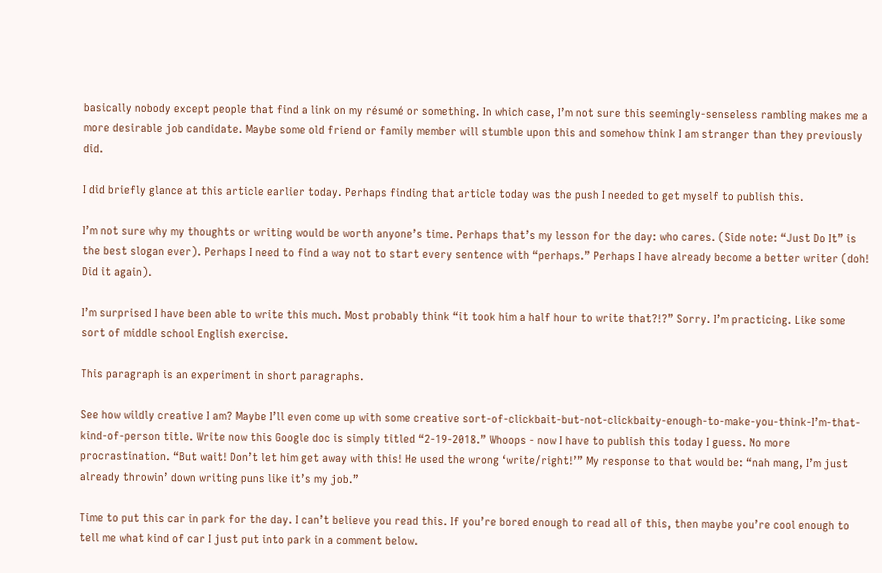basically nobody except people that find a link on my résumé or something. In which case, I’m not sure this seemingly-senseless rambling makes me a more desirable job candidate. Maybe some old friend or family member will stumble upon this and somehow think I am stranger than they previously did.

I did briefly glance at this article earlier today. Perhaps finding that article today was the push I needed to get myself to publish this.

I’m not sure why my thoughts or writing would be worth anyone’s time. Perhaps that’s my lesson for the day: who cares. (Side note: “Just Do It” is the best slogan ever). Perhaps I need to find a way not to start every sentence with “perhaps.” Perhaps I have already become a better writer (doh! Did it again).

I’m surprised I have been able to write this much. Most probably think “it took him a half hour to write that?!?” Sorry. I’m practicing. Like some sort of middle school English exercise.

This paragraph is an experiment in short paragraphs.

See how wildly creative I am? Maybe I’ll even come up with some creative sort-of-clickbait-but-not-clickbaity-enough-to-make-you-think-I’m-that-kind-of-person title. Write now this Google doc is simply titled “2-19-2018.” Whoops - now I have to publish this today I guess. No more procrastination. “But wait! Don’t let him get away with this! He used the wrong ‘write/right!’” My response to that would be: “nah mang, I’m just already throwin’ down writing puns like it’s my job.”

Time to put this car in park for the day. I can’t believe you read this. If you’re bored enough to read all of this, then maybe you’re cool enough to tell me what kind of car I just put into park in a comment below.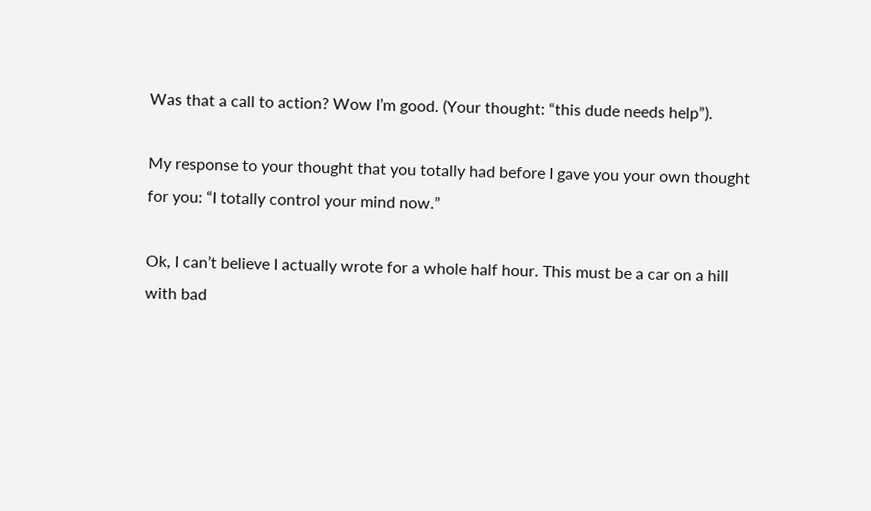Was that a call to action? Wow I’m good. (Your thought: “this dude needs help”).

My response to your thought that you totally had before I gave you your own thought for you: “I totally control your mind now.”

Ok, I can’t believe I actually wrote for a whole half hour. This must be a car on a hill with bad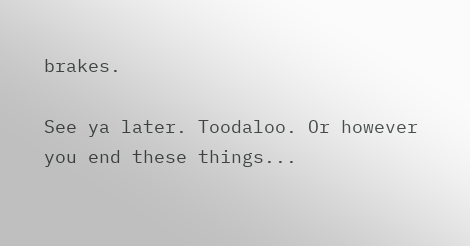brakes.

See ya later. Toodaloo. Or however you end these things...